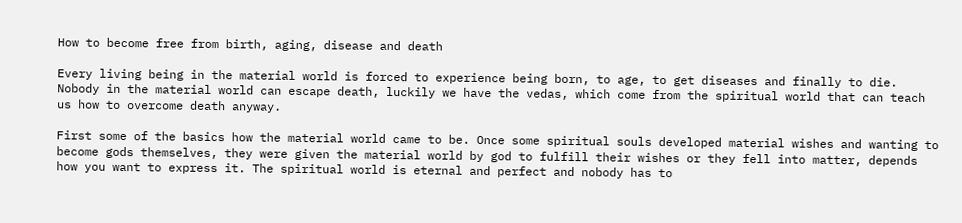How to become free from birth, aging, disease and death

Every living being in the material world is forced to experience being born, to age, to get diseases and finally to die. Nobody in the material world can escape death, luckily we have the vedas, which come from the spiritual world that can teach us how to overcome death anyway.

First some of the basics how the material world came to be. Once some spiritual souls developed material wishes and wanting to become gods themselves, they were given the material world by god to fulfill their wishes or they fell into matter, depends how you want to express it. The spiritual world is eternal and perfect and nobody has to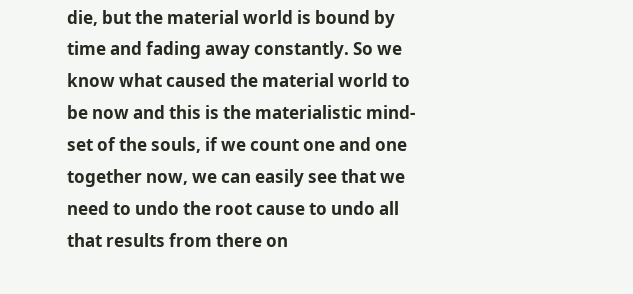die, but the material world is bound by time and fading away constantly. So we know what caused the material world to be now and this is the materialistic mind-set of the souls, if we count one and one together now, we can easily see that we need to undo the root cause to undo all that results from there on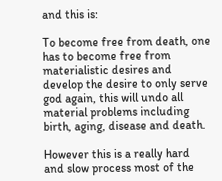and this is:

To become free from death, one has to become free from materialistic desires and develop the desire to only serve god again, this will undo all material problems including birth, aging, disease and death.

However this is a really hard and slow process most of the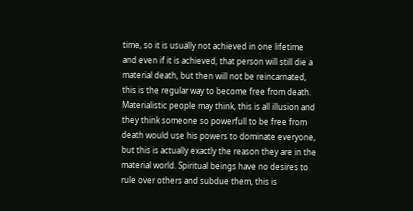time, so it is usually not achieved in one lifetime and even if it is achieved, that person will still die a material death, but then will not be reincarnated, this is the regular way to become free from death. Materialistic people may think, this is all illusion and they think someone so powerfull to be free from death would use his powers to dominate everyone, but this is actually exactly the reason they are in the material world. Spiritual beings have no desires to rule over others and subdue them, this is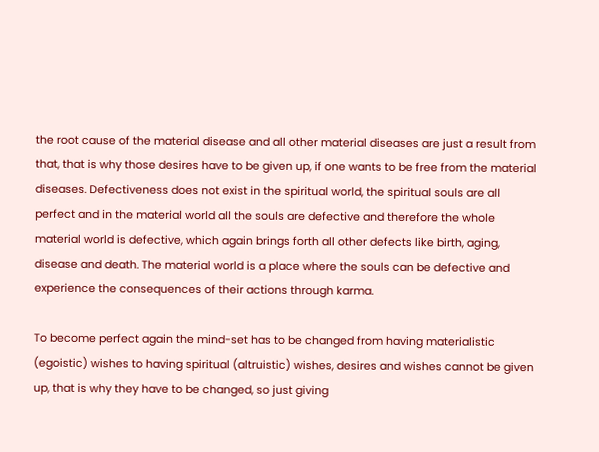the root cause of the material disease and all other material diseases are just a result from that, that is why those desires have to be given up, if one wants to be free from the material diseases. Defectiveness does not exist in the spiritual world, the spiritual souls are all perfect and in the material world all the souls are defective and therefore the whole material world is defective, which again brings forth all other defects like birth, aging, disease and death. The material world is a place where the souls can be defective and experience the consequences of their actions through karma.

To become perfect again the mind-set has to be changed from having materialistic (egoistic) wishes to having spiritual (altruistic) wishes, desires and wishes cannot be given up, that is why they have to be changed, so just giving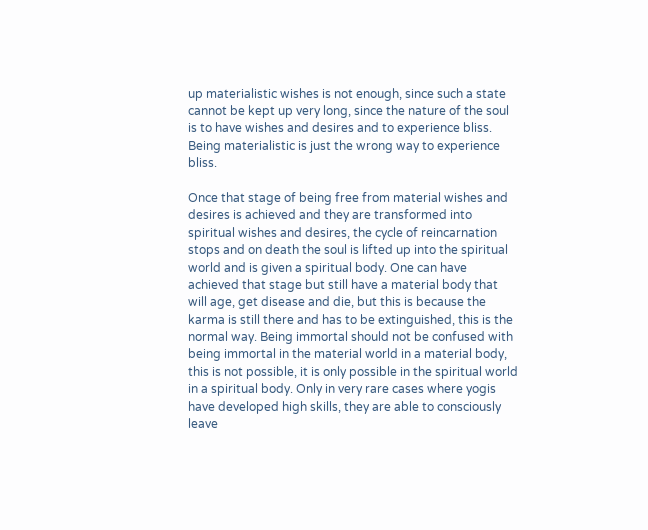up materialistic wishes is not enough, since such a state cannot be kept up very long, since the nature of the soul is to have wishes and desires and to experience bliss. Being materialistic is just the wrong way to experience bliss.

Once that stage of being free from material wishes and desires is achieved and they are transformed into spiritual wishes and desires, the cycle of reincarnation stops and on death the soul is lifted up into the spiritual world and is given a spiritual body. One can have achieved that stage but still have a material body that will age, get disease and die, but this is because the karma is still there and has to be extinguished, this is the normal way. Being immortal should not be confused with being immortal in the material world in a material body, this is not possible, it is only possible in the spiritual world in a spiritual body. Only in very rare cases where yogis have developed high skills, they are able to consciously leave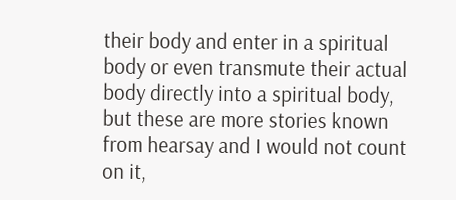their body and enter in a spiritual body or even transmute their actual body directly into a spiritual body, but these are more stories known from hearsay and I would not count on it,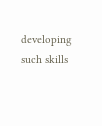developing such skills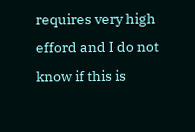requires very high efford and I do not know if this is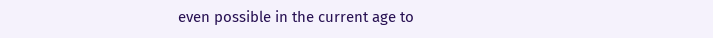even possible in the current age to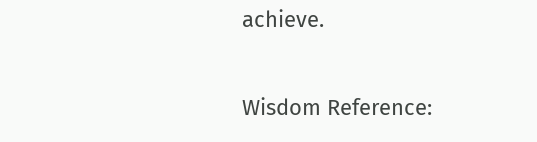achieve.

Wisdom Reference: